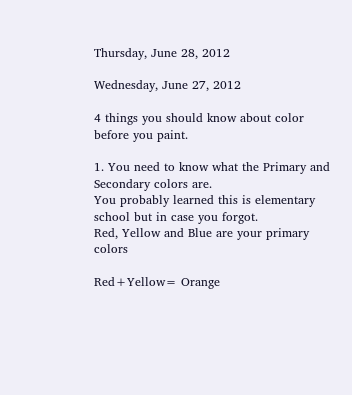Thursday, June 28, 2012

Wednesday, June 27, 2012

4 things you should know about color before you paint.

1. You need to know what the Primary and Secondary colors are.
You probably learned this is elementary school but in case you forgot.
Red, Yellow and Blue are your primary colors

Red+Yellow= Orange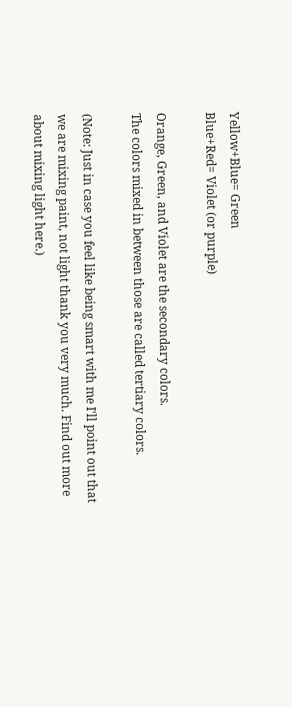Yellow+Blue= Green
Blue+Red= Violet (or purple)

Orange, Green, and Violet are the secondary colors.
The colors mixed in between those are called tertiary colors.

(Note: Just in case you feel like being smart with me I'll point out that we are mixing paint, not light thank you very much. Find out more about mixing light here.)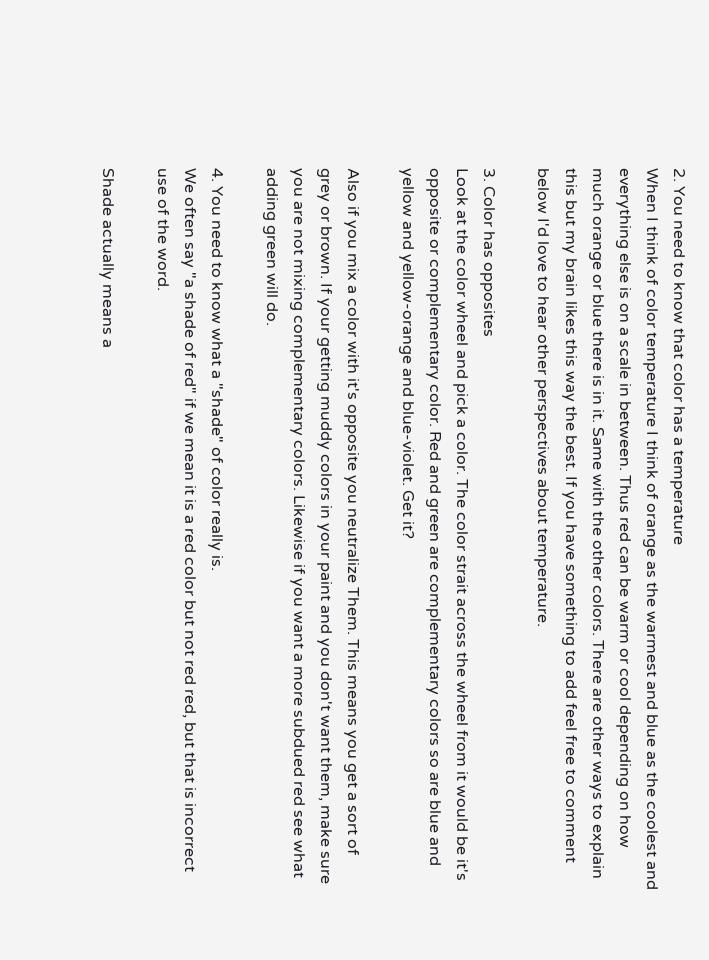2. You need to know that color has a temperature
When I think of color temperature I think of orange as the warmest and blue as the coolest and everything else is on a scale in between. Thus red can be warm or cool depending on how much orange or blue there is in it. Same with the other colors. There are other ways to explain this but my brain likes this way the best. If you have something to add feel free to comment below I'd love to hear other perspectives about temperature.

3. Color has opposites
Look at the color wheel and pick a color. The color strait across the wheel from it would be it's opposite or complementary color. Red and green are complementary colors so are blue and yellow and yellow-orange and blue-violet. Get it?

Also if you mix a color with it's opposite you neutralize Them. This means you get a sort of grey or brown. If your getting muddy colors in your paint and you don't want them, make sure you are not mixing complementary colors. Likewise if you want a more subdued red see what adding green will do.

4. You need to know what a "shade" of color really is.
We often say "a shade of red" if we mean it is a red color but not red red, but that is incorrect use of the word.

Shade actually means a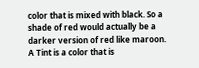color that is mixed with black. So a shade of red would actually be a darker version of red like maroon.
A Tint is a color that is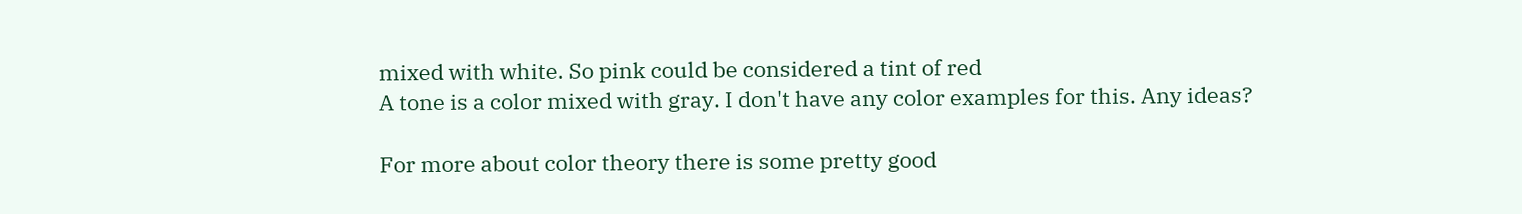mixed with white. So pink could be considered a tint of red
A tone is a color mixed with gray. I don't have any color examples for this. Any ideas?

For more about color theory there is some pretty good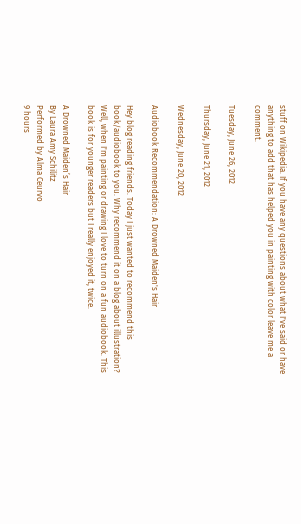stuff on Wikipedia. If you have any questions about what I've said or have anything to add that has helped you in painting with color leave me a comment.

Tuesday, June 26, 2012

Thursday, June 21, 2012

Wednesday, June 20, 2012

Audiobook Recommendation: A Drowned Maiden's Hair

Hey blog reading friends. Today I just wanted to recommend this book/audiobook to you. Why recommend it on a blog about illustration? Well, when I'm painting or drawing I love to turn on a fun audiobook. This book is for younger readers but I really enjoyed it, twice.

A Drowned Maiden’s Hair
By Laura Amy Schilitz
Performed by Alma Ceurvo
9 hours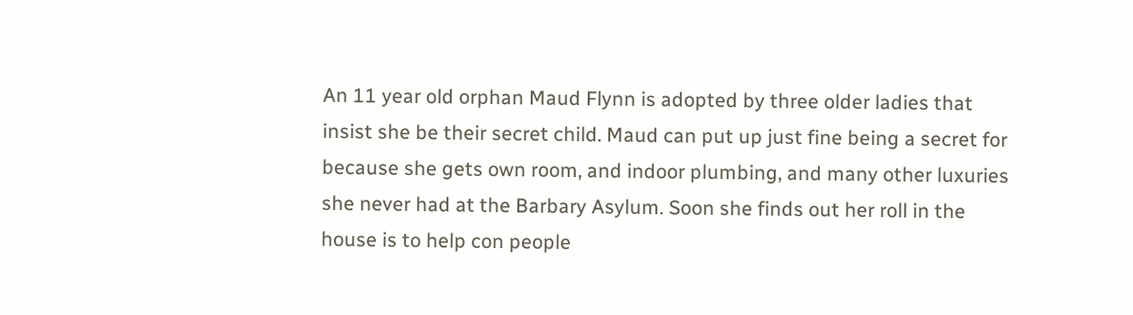An 11 year old orphan Maud Flynn is adopted by three older ladies that insist she be their secret child. Maud can put up just fine being a secret for because she gets own room, and indoor plumbing, and many other luxuries she never had at the Barbary Asylum. Soon she finds out her roll in the house is to help con people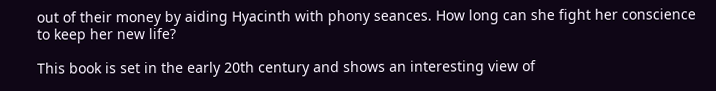out of their money by aiding Hyacinth with phony seances. How long can she fight her conscience to keep her new life?

This book is set in the early 20th century and shows an interesting view of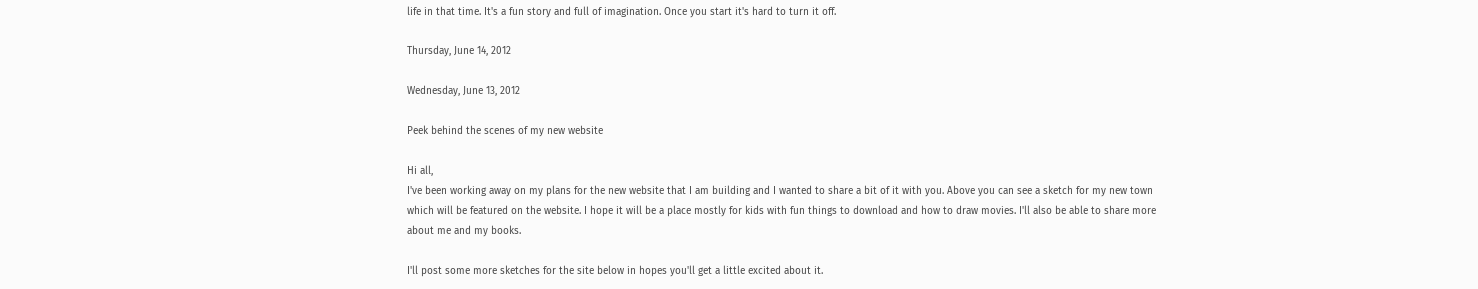life in that time. It's a fun story and full of imagination. Once you start it's hard to turn it off.

Thursday, June 14, 2012

Wednesday, June 13, 2012

Peek behind the scenes of my new website

Hi all,
I've been working away on my plans for the new website that I am building and I wanted to share a bit of it with you. Above you can see a sketch for my new town which will be featured on the website. I hope it will be a place mostly for kids with fun things to download and how to draw movies. I'll also be able to share more about me and my books.

I'll post some more sketches for the site below in hopes you'll get a little excited about it.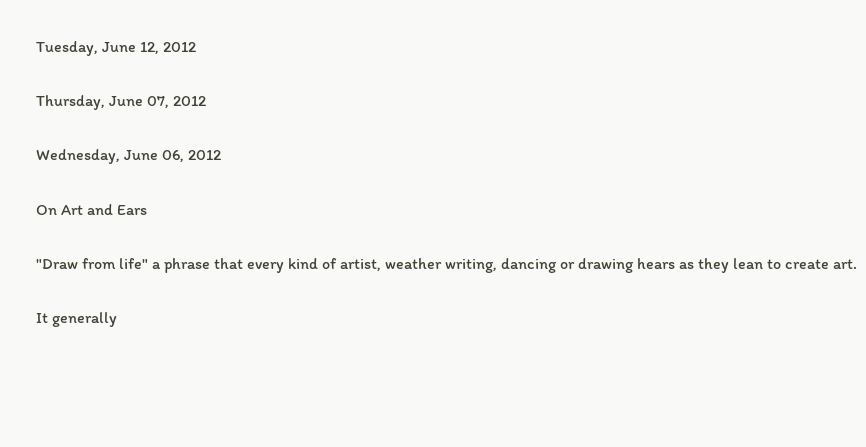Tuesday, June 12, 2012

Thursday, June 07, 2012

Wednesday, June 06, 2012

On Art and Ears

"Draw from life" a phrase that every kind of artist, weather writing, dancing or drawing hears as they lean to create art.

It generally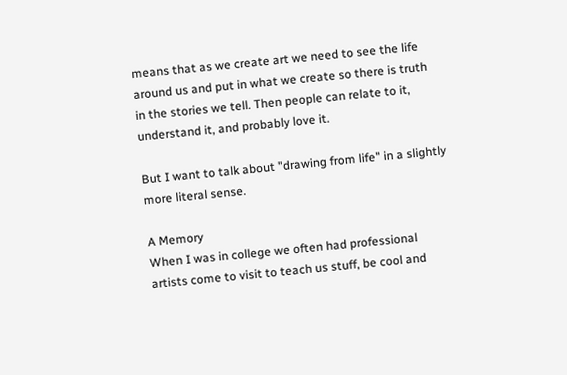means that as we create art we need to see the life around us and put in what we create so there is truth in the stories we tell. Then people can relate to it, understand it, and probably love it.

But I want to talk about "drawing from life" in a slightly more literal sense.

A Memory
When I was in college we often had professional artists come to visit to teach us stuff, be cool and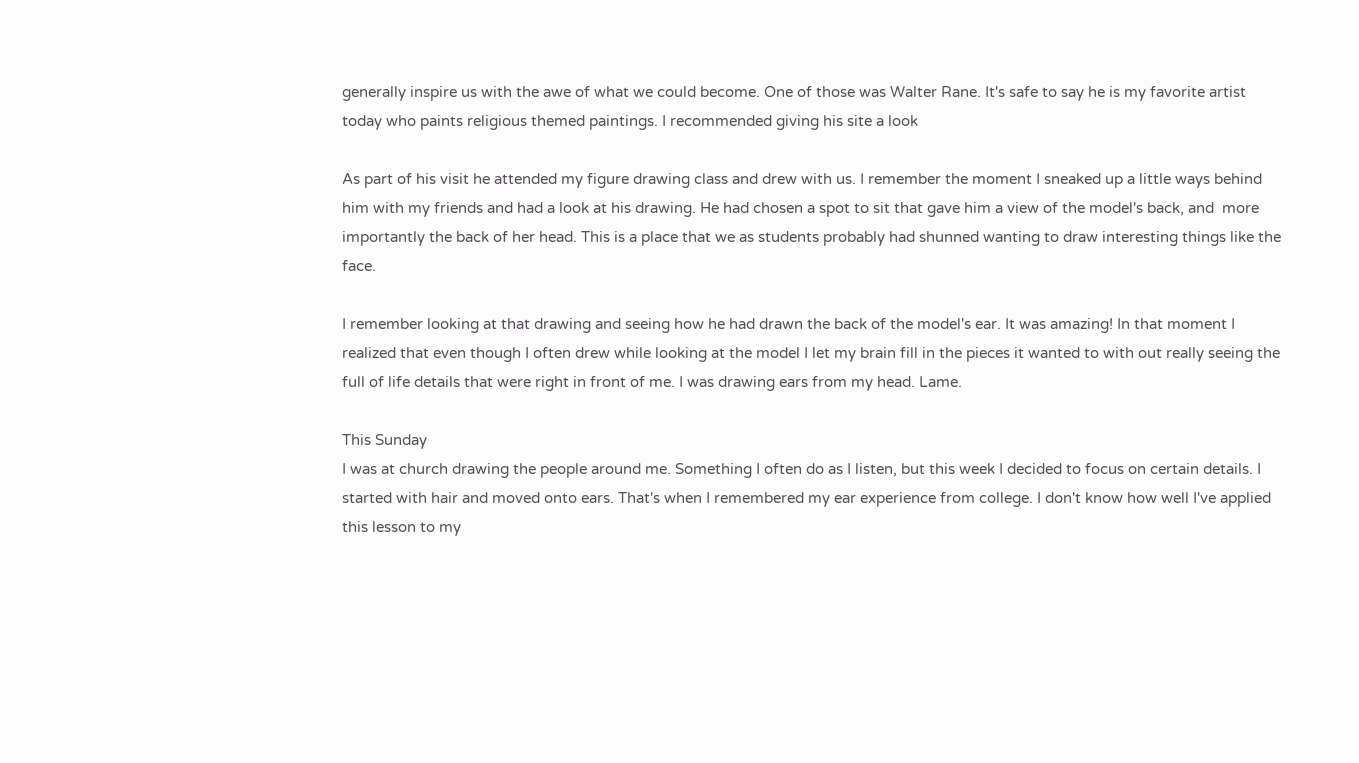generally inspire us with the awe of what we could become. One of those was Walter Rane. It's safe to say he is my favorite artist today who paints religious themed paintings. I recommended giving his site a look

As part of his visit he attended my figure drawing class and drew with us. I remember the moment I sneaked up a little ways behind him with my friends and had a look at his drawing. He had chosen a spot to sit that gave him a view of the model's back, and  more importantly the back of her head. This is a place that we as students probably had shunned wanting to draw interesting things like the face.

I remember looking at that drawing and seeing how he had drawn the back of the model's ear. It was amazing! In that moment I realized that even though I often drew while looking at the model I let my brain fill in the pieces it wanted to with out really seeing the full of life details that were right in front of me. I was drawing ears from my head. Lame.

This Sunday
I was at church drawing the people around me. Something I often do as I listen, but this week I decided to focus on certain details. I started with hair and moved onto ears. That's when I remembered my ear experience from college. I don't know how well I've applied this lesson to my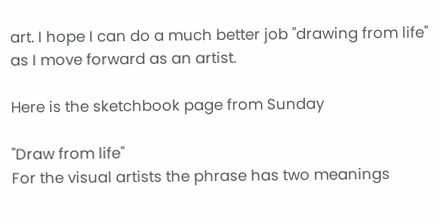art. I hope I can do a much better job "drawing from life" as I move forward as an artist.

Here is the sketchbook page from Sunday

"Draw from life"
For the visual artists the phrase has two meanings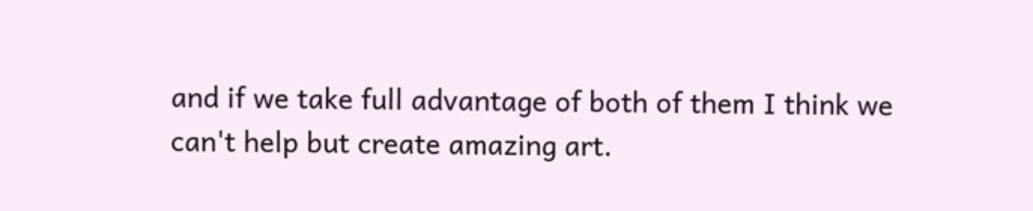and if we take full advantage of both of them I think we can't help but create amazing art.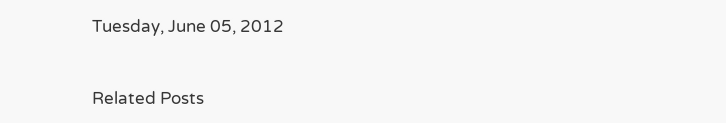Tuesday, June 05, 2012


Related Posts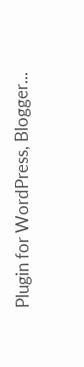Plugin for WordPress, Blogger...